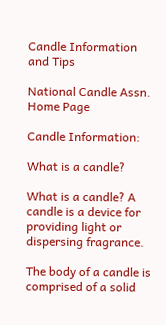Candle Information and Tips

National Candle Assn. Home Page

Candle Information:

What is a candle?

What is a candle? A candle is a device for providing light or dispersing fragrance.

The body of a candle is comprised of a solid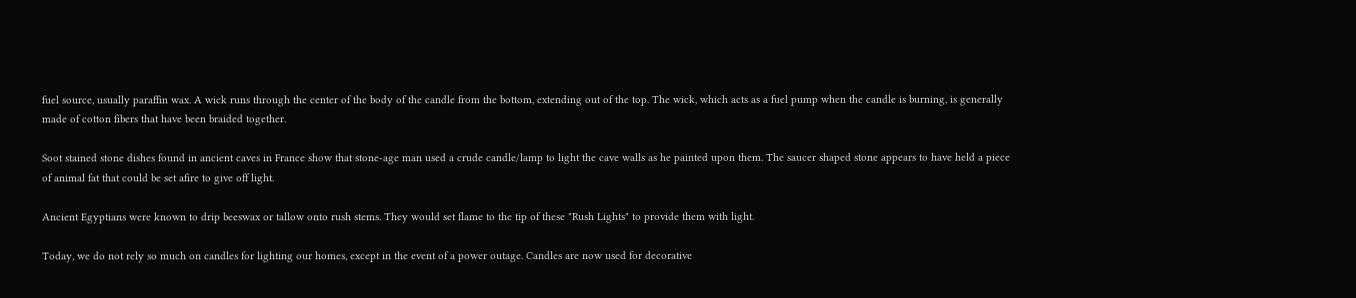fuel source, usually paraffin wax. A wick runs through the center of the body of the candle from the bottom, extending out of the top. The wick, which acts as a fuel pump when the candle is burning, is generally made of cotton fibers that have been braided together.

Soot stained stone dishes found in ancient caves in France show that stone-age man used a crude candle/lamp to light the cave walls as he painted upon them. The saucer shaped stone appears to have held a piece of animal fat that could be set afire to give off light.

Ancient Egyptians were known to drip beeswax or tallow onto rush stems. They would set flame to the tip of these "Rush Lights" to provide them with light.

Today, we do not rely so much on candles for lighting our homes, except in the event of a power outage. Candles are now used for decorative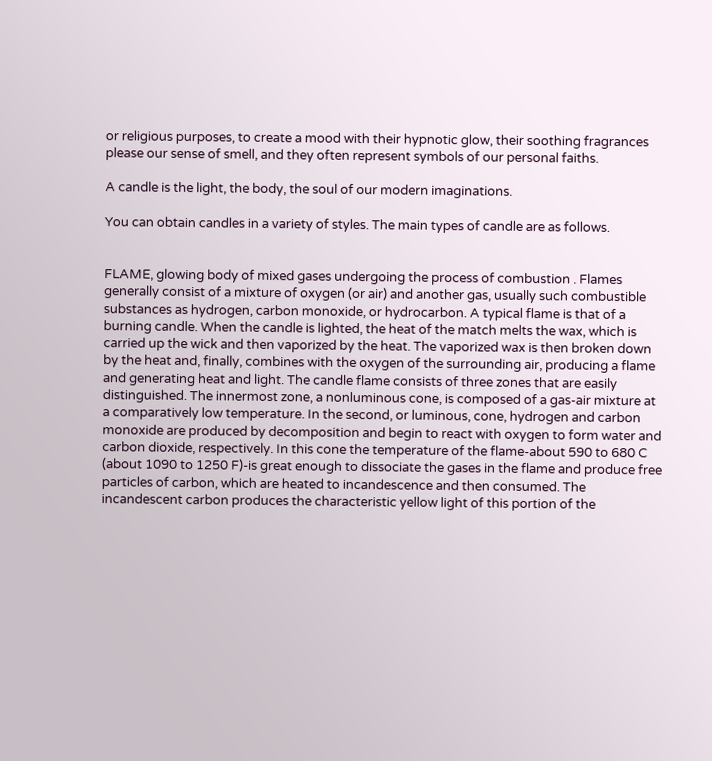or religious purposes, to create a mood with their hypnotic glow, their soothing fragrances please our sense of smell, and they often represent symbols of our personal faiths.

A candle is the light, the body, the soul of our modern imaginations.

You can obtain candles in a variety of styles. The main types of candle are as follows.


FLAME, glowing body of mixed gases undergoing the process of combustion . Flames generally consist of a mixture of oxygen (or air) and another gas, usually such combustible substances as hydrogen, carbon monoxide, or hydrocarbon. A typical flame is that of a burning candle. When the candle is lighted, the heat of the match melts the wax, which is carried up the wick and then vaporized by the heat. The vaporized wax is then broken down by the heat and, finally, combines with the oxygen of the surrounding air, producing a flame and generating heat and light. The candle flame consists of three zones that are easily distinguished. The innermost zone, a nonluminous cone, is composed of a gas-air mixture at a comparatively low temperature. In the second, or luminous, cone, hydrogen and carbon monoxide are produced by decomposition and begin to react with oxygen to form water and carbon dioxide, respectively. In this cone the temperature of the flame-about 590 to 680 C (about 1090 to 1250 F)-is great enough to dissociate the gases in the flame and produce free particles of carbon, which are heated to incandescence and then consumed. The incandescent carbon produces the characteristic yellow light of this portion of the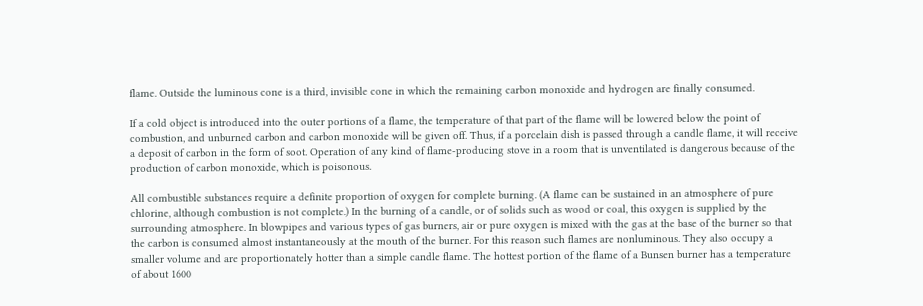flame. Outside the luminous cone is a third, invisible cone in which the remaining carbon monoxide and hydrogen are finally consumed.

If a cold object is introduced into the outer portions of a flame, the temperature of that part of the flame will be lowered below the point of combustion, and unburned carbon and carbon monoxide will be given off. Thus, if a porcelain dish is passed through a candle flame, it will receive a deposit of carbon in the form of soot. Operation of any kind of flame-producing stove in a room that is unventilated is dangerous because of the production of carbon monoxide, which is poisonous.

All combustible substances require a definite proportion of oxygen for complete burning. (A flame can be sustained in an atmosphere of pure chlorine, although combustion is not complete.) In the burning of a candle, or of solids such as wood or coal, this oxygen is supplied by the surrounding atmosphere. In blowpipes and various types of gas burners, air or pure oxygen is mixed with the gas at the base of the burner so that the carbon is consumed almost instantaneously at the mouth of the burner. For this reason such flames are nonluminous. They also occupy a smaller volume and are proportionately hotter than a simple candle flame. The hottest portion of the flame of a Bunsen burner has a temperature of about 1600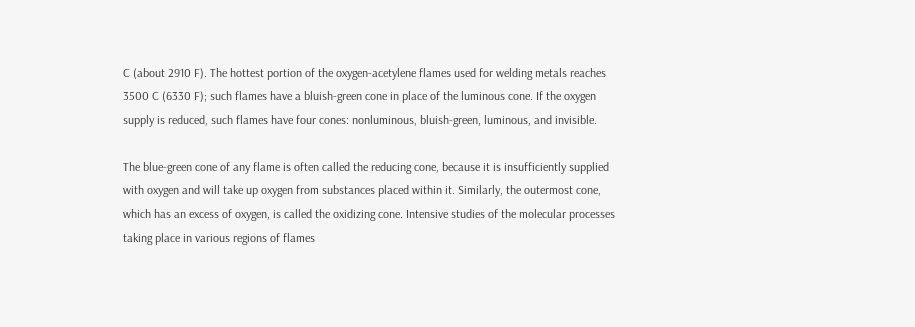C (about 2910 F). The hottest portion of the oxygen-acetylene flames used for welding metals reaches 3500 C (6330 F); such flames have a bluish-green cone in place of the luminous cone. If the oxygen supply is reduced, such flames have four cones: nonluminous, bluish-green, luminous, and invisible.

The blue-green cone of any flame is often called the reducing cone, because it is insufficiently supplied with oxygen and will take up oxygen from substances placed within it. Similarly, the outermost cone, which has an excess of oxygen, is called the oxidizing cone. Intensive studies of the molecular processes taking place in various regions of flames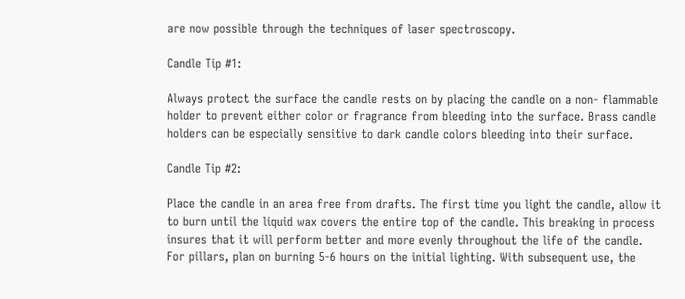are now possible through the techniques of laser spectroscopy.

Candle Tip #1:

Always protect the surface the candle rests on by placing the candle on a non- flammable holder to prevent either color or fragrance from bleeding into the surface. Brass candle holders can be especially sensitive to dark candle colors bleeding into their surface.

Candle Tip #2:

Place the candle in an area free from drafts. The first time you light the candle, allow it to burn until the liquid wax covers the entire top of the candle. This breaking in process insures that it will perform better and more evenly throughout the life of the candle. For pillars, plan on burning 5-6 hours on the initial lighting. With subsequent use, the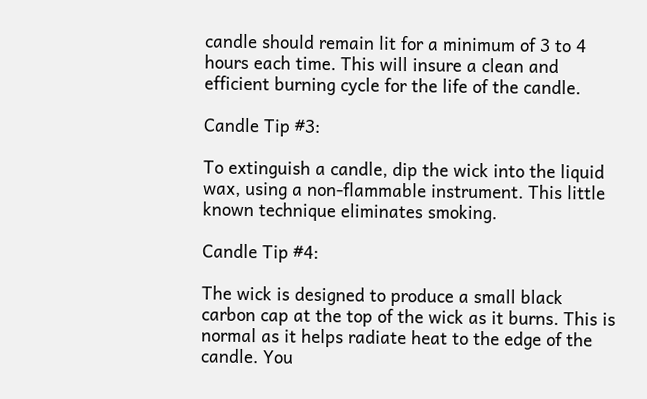candle should remain lit for a minimum of 3 to 4 hours each time. This will insure a clean and efficient burning cycle for the life of the candle.

Candle Tip #3:

To extinguish a candle, dip the wick into the liquid wax, using a non-flammable instrument. This little known technique eliminates smoking.

Candle Tip #4:

The wick is designed to produce a small black carbon cap at the top of the wick as it burns. This is normal as it helps radiate heat to the edge of the candle. You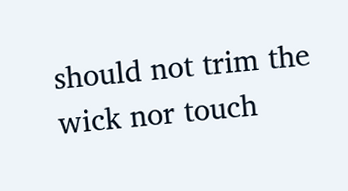should not trim the wick nor touch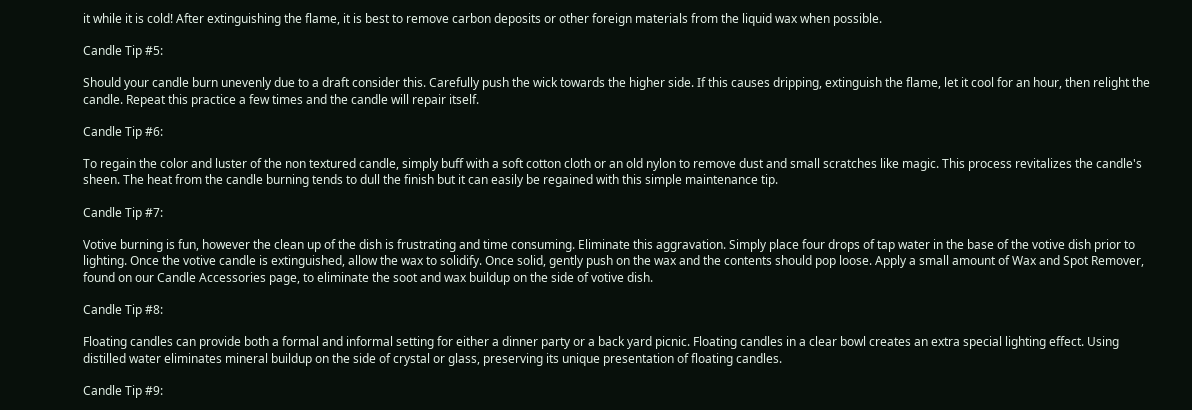it while it is cold! After extinguishing the flame, it is best to remove carbon deposits or other foreign materials from the liquid wax when possible.

Candle Tip #5:

Should your candle burn unevenly due to a draft consider this. Carefully push the wick towards the higher side. If this causes dripping, extinguish the flame, let it cool for an hour, then relight the candle. Repeat this practice a few times and the candle will repair itself.

Candle Tip #6:

To regain the color and luster of the non textured candle, simply buff with a soft cotton cloth or an old nylon to remove dust and small scratches like magic. This process revitalizes the candle's sheen. The heat from the candle burning tends to dull the finish but it can easily be regained with this simple maintenance tip.

Candle Tip #7:

Votive burning is fun, however the clean up of the dish is frustrating and time consuming. Eliminate this aggravation. Simply place four drops of tap water in the base of the votive dish prior to lighting. Once the votive candle is extinguished, allow the wax to solidify. Once solid, gently push on the wax and the contents should pop loose. Apply a small amount of Wax and Spot Remover, found on our Candle Accessories page, to eliminate the soot and wax buildup on the side of votive dish.

Candle Tip #8:

Floating candles can provide both a formal and informal setting for either a dinner party or a back yard picnic. Floating candles in a clear bowl creates an extra special lighting effect. Using distilled water eliminates mineral buildup on the side of crystal or glass, preserving its unique presentation of floating candles.

Candle Tip #9: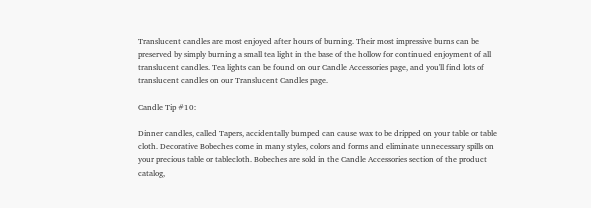Translucent candles are most enjoyed after hours of burning. Their most impressive burns can be preserved by simply burning a small tea light in the base of the hollow for continued enjoyment of all translucent candles. Tea lights can be found on our Candle Accessories page, and you'll find lots of translucent candles on our Translucent Candles page.

Candle Tip #10:

Dinner candles, called Tapers, accidentally bumped can cause wax to be dripped on your table or table cloth. Decorative Bobeches come in many styles, colors and forms and eliminate unnecessary spills on your precious table or tablecloth. Bobeches are sold in the Candle Accessories section of the product catalog,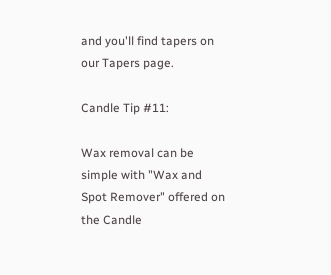and you'll find tapers on our Tapers page.

Candle Tip #11:

Wax removal can be simple with "Wax and Spot Remover" offered on the Candle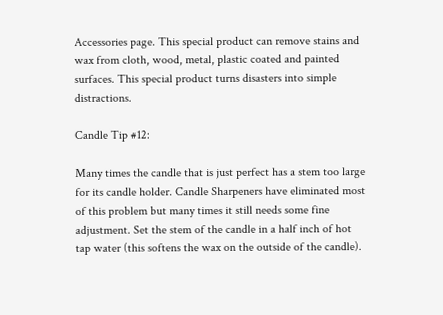Accessories page. This special product can remove stains and wax from cloth, wood, metal, plastic coated and painted surfaces. This special product turns disasters into simple distractions.

Candle Tip #12:

Many times the candle that is just perfect has a stem too large for its candle holder. Candle Sharpeners have eliminated most of this problem but many times it still needs some fine adjustment. Set the stem of the candle in a half inch of hot tap water (this softens the wax on the outside of the candle).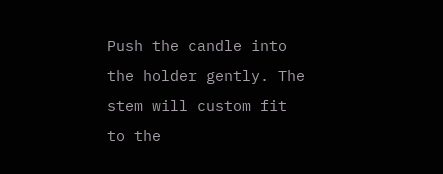Push the candle into the holder gently. The stem will custom fit to the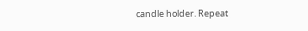candle holder. Repeat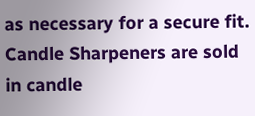as necessary for a secure fit. Candle Sharpeners are sold in candle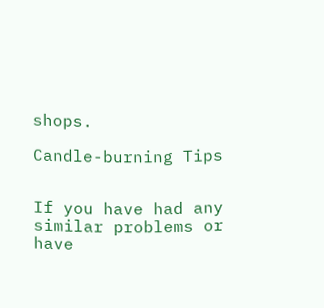shops.

Candle-burning Tips


If you have had any similar problems or have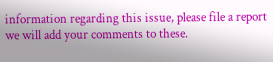information regarding this issue, please file a report we will add your comments to these.